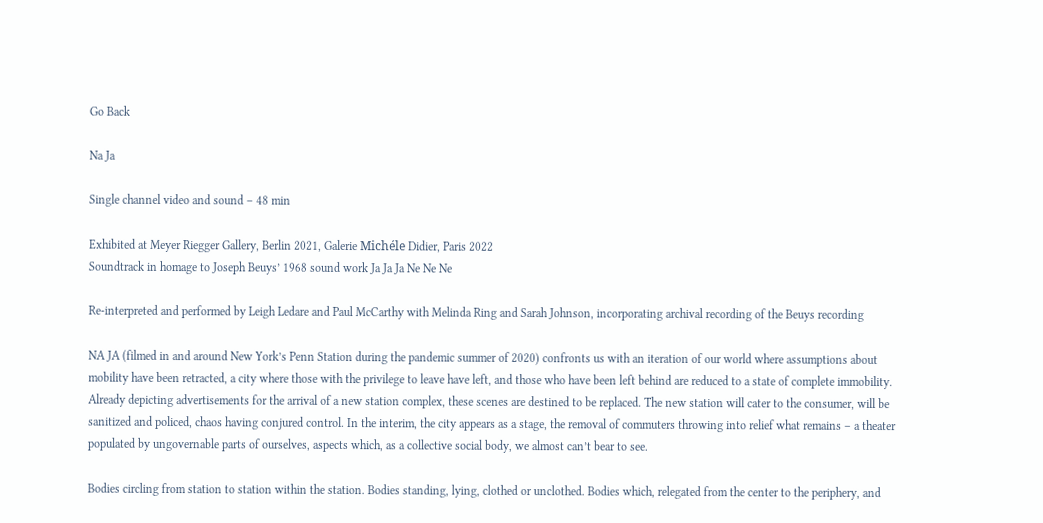Go Back

Na Ja

Single channel video and sound – 48 min

Exhibited at Meyer Riegger Gallery, Berlin 2021, Galerie Michéle Didier, Paris 2022
Soundtrack in homage to Joseph Beuys’ 1968 sound work Ja Ja Ja Ne Ne Ne

Re-interpreted and performed by Leigh Ledare and Paul McCarthy with Melinda Ring and Sarah Johnson, incorporating archival recording of the Beuys recording

NA JA (filmed in and around New York’s Penn Station during the pandemic summer of 2020) confronts us with an iteration of our world where assumptions about mobility have been retracted, a city where those with the privilege to leave have left, and those who have been left behind are reduced to a state of complete immobility. Already depicting advertisements for the arrival of a new station complex, these scenes are destined to be replaced. The new station will cater to the consumer, will be sanitized and policed, chaos having conjured control. In the interim, the city appears as a stage, the removal of commuters throwing into relief what remains – a theater populated by ungovernable parts of ourselves, aspects which, as a collective social body, we almost can’t bear to see.

Bodies circling from station to station within the station. Bodies standing, lying, clothed or unclothed. Bodies which, relegated from the center to the periphery, and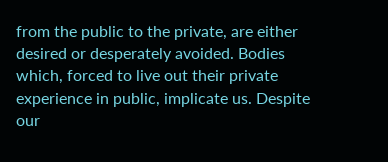from the public to the private, are either desired or desperately avoided. Bodies which, forced to live out their private experience in public, implicate us. Despite our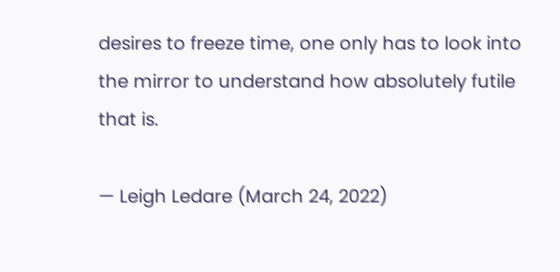desires to freeze time, one only has to look into the mirror to understand how absolutely futile that is.

— Leigh Ledare (March 24, 2022)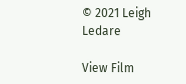© 2021 Leigh Ledare

View Film